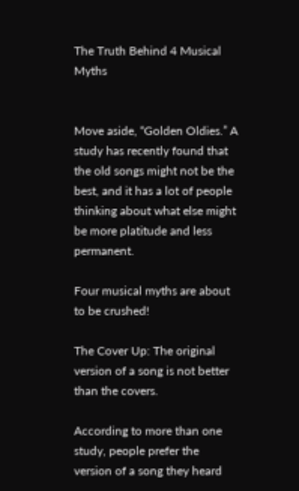The Truth Behind 4 Musical Myths


Move aside, “Golden Oldies.” A study has recently found that the old songs might not be the best, and it has a lot of people thinking about what else might be more platitude and less permanent.

Four musical myths are about to be crushed!

The Cover Up: The original version of a song is not better than the covers.

According to more than one study, people prefer the version of a song they heard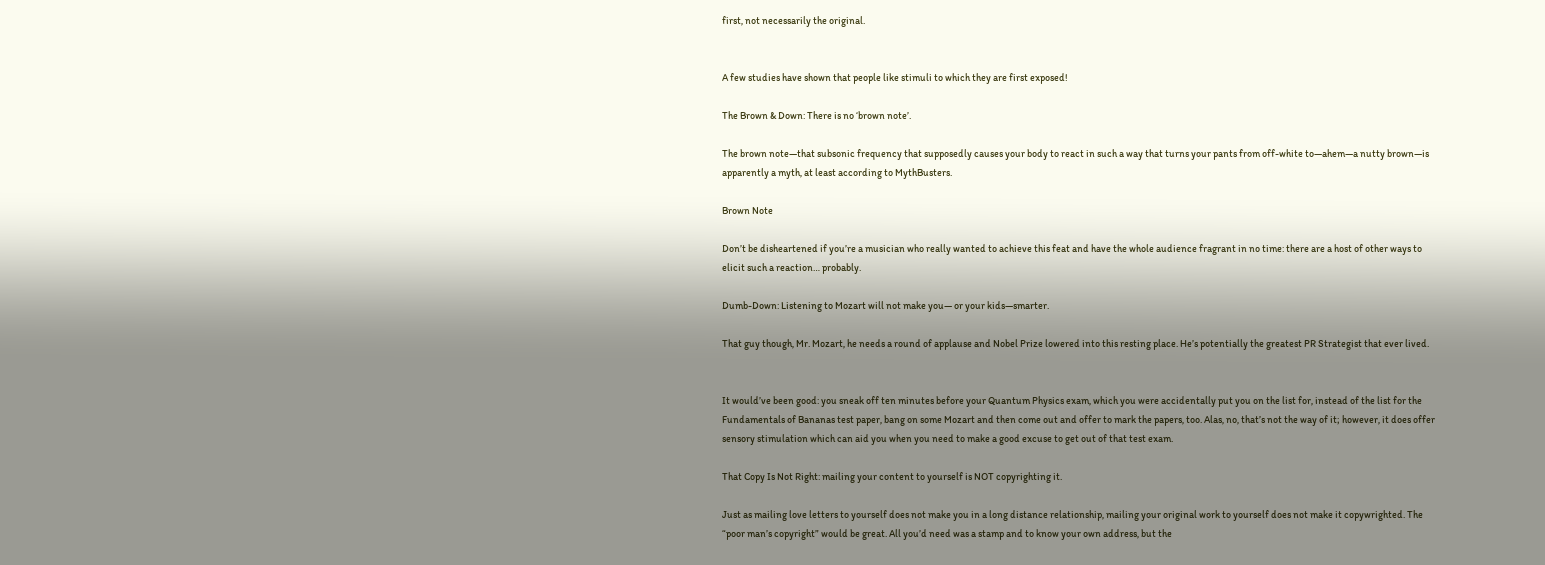first, not necessarily the original.


A few studies have shown that people like stimuli to which they are first exposed!

The Brown & Down: There is no ‘brown note’.

The brown note—that subsonic frequency that supposedly causes your body to react in such a way that turns your pants from off-white to—ahem—a nutty brown—is apparently a myth, at least according to MythBusters.

Brown Note

Don’t be disheartened if you’re a musician who really wanted to achieve this feat and have the whole audience fragrant in no time: there are a host of other ways to elicit such a reaction… probably.

Dumb-Down: Listening to Mozart will not make you— or your kids—smarter.

That guy though, Mr. Mozart, he needs a round of applause and Nobel Prize lowered into this resting place. He’s potentially the greatest PR Strategist that ever lived.


It would’ve been good: you sneak off ten minutes before your Quantum Physics exam, which you were accidentally put you on the list for, instead of the list for the Fundamentals of Bananas test paper, bang on some Mozart and then come out and offer to mark the papers, too. Alas, no, that’s not the way of it; however, it does offer sensory stimulation which can aid you when you need to make a good excuse to get out of that test exam.

That Copy Is Not Right: mailing your content to yourself is NOT copyrighting it.

Just as mailing love letters to yourself does not make you in a long distance relationship, mailing your original work to yourself does not make it copywrighted. The “poor man’s copyright” would be great. All you’d need was a stamp and to know your own address, but the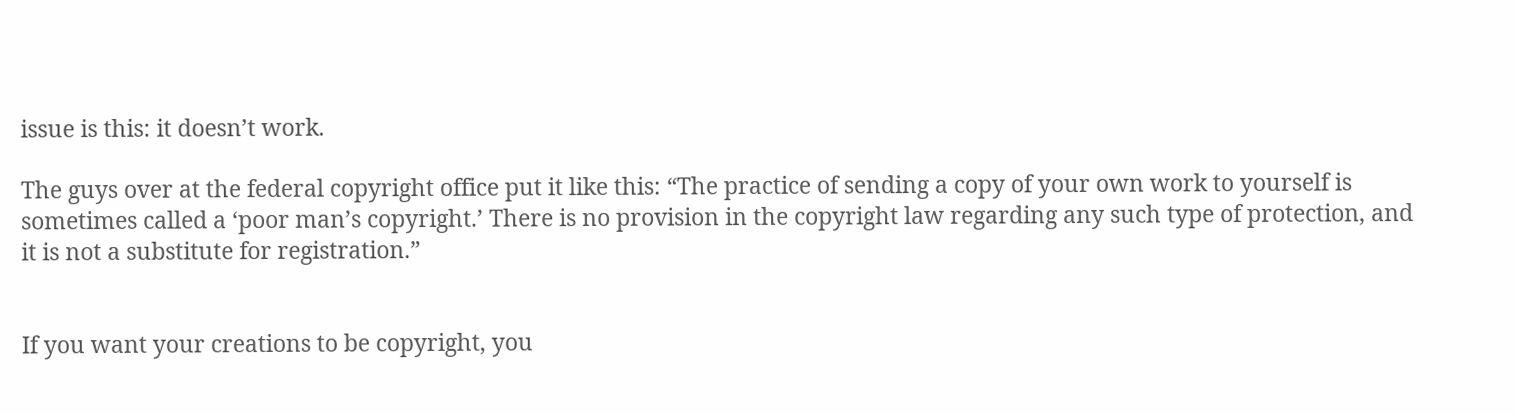issue is this: it doesn’t work.

The guys over at the federal copyright office put it like this: “The practice of sending a copy of your own work to yourself is sometimes called a ‘poor man’s copyright.’ There is no provision in the copyright law regarding any such type of protection, and it is not a substitute for registration.”


If you want your creations to be copyright, you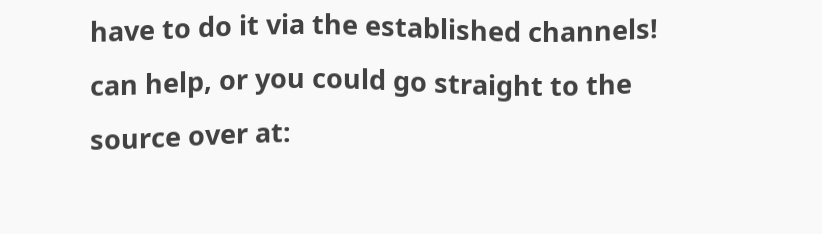have to do it via the established channels! can help, or you could go straight to the source over at: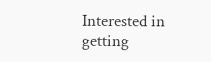Interested in getting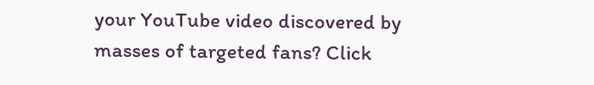your YouTube video discovered by masses of targeted fans? Click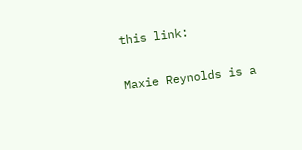this link:

Maxie Reynolds is a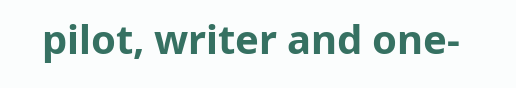pilot, writer and one-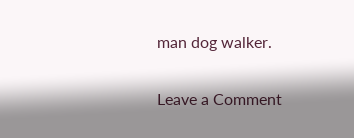man dog walker.

Leave a Comment